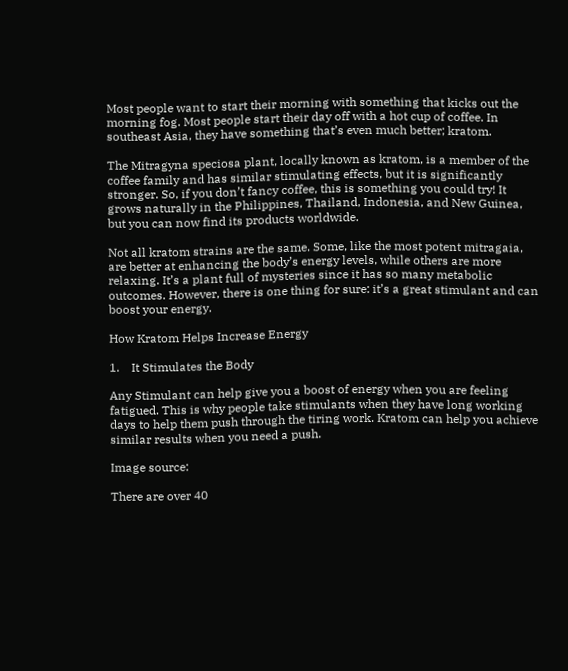Most people want to start their morning with something that kicks out the morning fog. Most people start their day off with a hot cup of coffee. In southeast Asia, they have something that’s even much better; kratom.

The Mitragyna speciosa plant, locally known as kratom, is a member of the coffee family and has similar stimulating effects, but it is significantly stronger. So, if you don’t fancy coffee, this is something you could try! It grows naturally in the Philippines, Thailand, Indonesia, and New Guinea, but you can now find its products worldwide.

Not all kratom strains are the same. Some, like the most potent mitragaia, are better at enhancing the body’s energy levels, while others are more relaxing. It’s a plant full of mysteries since it has so many metabolic outcomes. However, there is one thing for sure: it’s a great stimulant and can boost your energy.

How Kratom Helps Increase Energy

1.    It Stimulates the Body

Any Stimulant can help give you a boost of energy when you are feeling fatigued. This is why people take stimulants when they have long working days to help them push through the tiring work. Kratom can help you achieve similar results when you need a push.

Image source:

There are over 40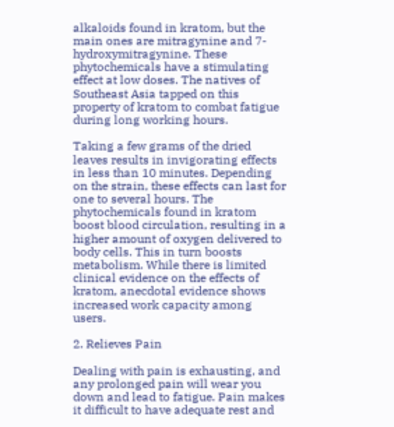alkaloids found in kratom, but the main ones are mitragynine and 7-hydroxymitragynine. These phytochemicals have a stimulating effect at low doses. The natives of Southeast Asia tapped on this property of kratom to combat fatigue during long working hours.

Taking a few grams of the dried leaves results in invigorating effects in less than 10 minutes. Depending on the strain, these effects can last for one to several hours. The phytochemicals found in kratom boost blood circulation, resulting in a higher amount of oxygen delivered to body cells. This in turn boosts metabolism. While there is limited clinical evidence on the effects of kratom, anecdotal evidence shows increased work capacity among users.

2. Relieves Pain

Dealing with pain is exhausting, and any prolonged pain will wear you down and lead to fatigue. Pain makes it difficult to have adequate rest and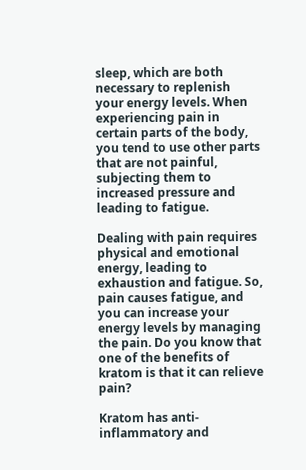sleep, which are both necessary to replenish your energy levels. When experiencing pain in certain parts of the body, you tend to use other parts that are not painful, subjecting them to increased pressure and leading to fatigue.

Dealing with pain requires physical and emotional energy, leading to exhaustion and fatigue. So, pain causes fatigue, and you can increase your energy levels by managing the pain. Do you know that one of the benefits of kratom is that it can relieve pain?

Kratom has anti-inflammatory and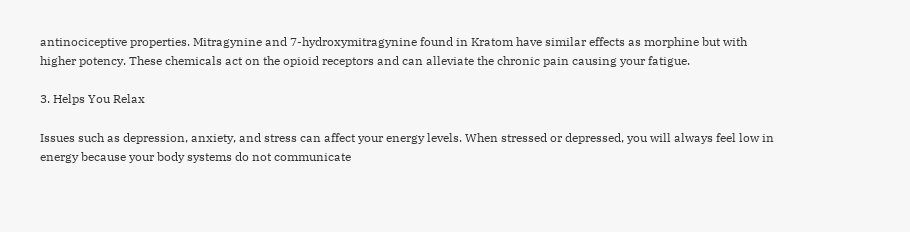antinociceptive properties. Mitragynine and 7-hydroxymitragynine found in Kratom have similar effects as morphine but with higher potency. These chemicals act on the opioid receptors and can alleviate the chronic pain causing your fatigue.

3. Helps You Relax

Issues such as depression, anxiety, and stress can affect your energy levels. When stressed or depressed, you will always feel low in energy because your body systems do not communicate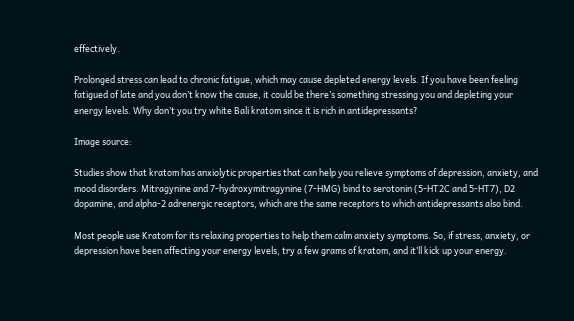effectively.

Prolonged stress can lead to chronic fatigue, which may cause depleted energy levels. If you have been feeling fatigued of late and you don’t know the cause, it could be there’s something stressing you and depleting your energy levels. Why don’t you try white Bali kratom since it is rich in antidepressants?

Image source:

Studies show that kratom has anxiolytic properties that can help you relieve symptoms of depression, anxiety, and mood disorders. Mitragynine and 7-hydroxymitragynine (7-HMG) bind to serotonin (5-HT2C and 5-HT7), D2 dopamine, and alpha-2 adrenergic receptors, which are the same receptors to which antidepressants also bind.

Most people use Kratom for its relaxing properties to help them calm anxiety symptoms. So, if stress, anxiety, or depression have been affecting your energy levels, try a few grams of kratom, and it’ll kick up your energy.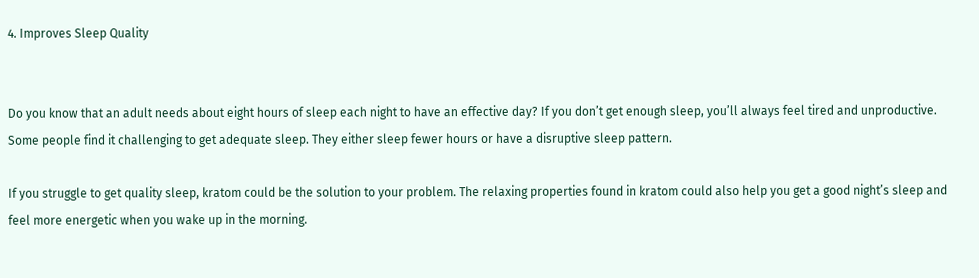4. Improves Sleep Quality


Do you know that an adult needs about eight hours of sleep each night to have an effective day? If you don’t get enough sleep, you’ll always feel tired and unproductive. Some people find it challenging to get adequate sleep. They either sleep fewer hours or have a disruptive sleep pattern.

If you struggle to get quality sleep, kratom could be the solution to your problem. The relaxing properties found in kratom could also help you get a good night’s sleep and feel more energetic when you wake up in the morning.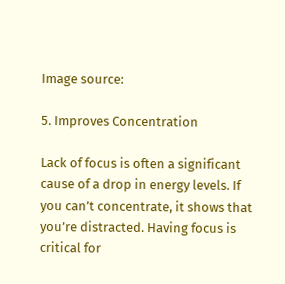Image source:

5. Improves Concentration

Lack of focus is often a significant cause of a drop in energy levels. If you can’t concentrate, it shows that you’re distracted. Having focus is critical for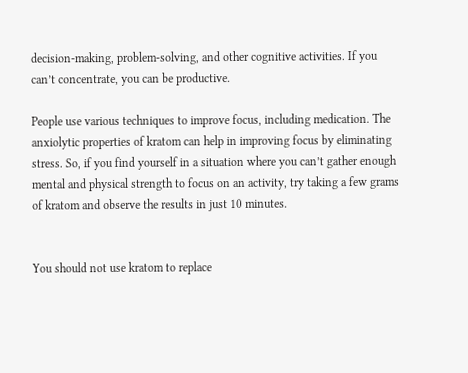decision-making, problem-solving, and other cognitive activities. If you can’t concentrate, you can be productive.

People use various techniques to improve focus, including medication. The anxiolytic properties of kratom can help in improving focus by eliminating stress. So, if you find yourself in a situation where you can’t gather enough mental and physical strength to focus on an activity, try taking a few grams of kratom and observe the results in just 10 minutes.


You should not use kratom to replace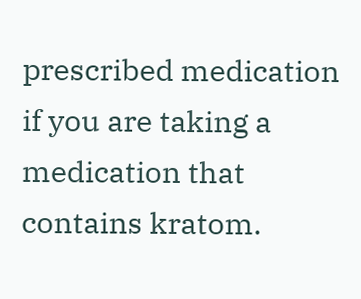prescribed medication if you are taking a medication that contains kratom.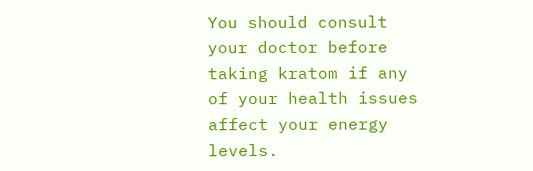You should consult your doctor before taking kratom if any of your health issues affect your energy levels.